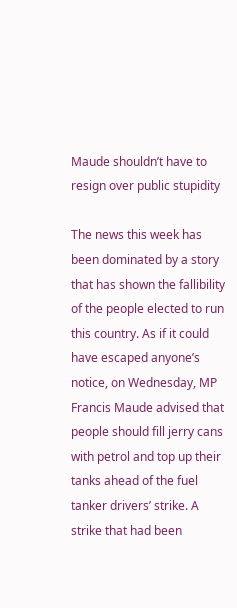Maude shouldn’t have to resign over public stupidity

The news this week has been dominated by a story that has shown the fallibility of the people elected to run this country. As if it could have escaped anyone’s notice, on Wednesday, MP Francis Maude advised that people should fill jerry cans with petrol and top up their tanks ahead of the fuel tanker drivers’ strike. A strike that had been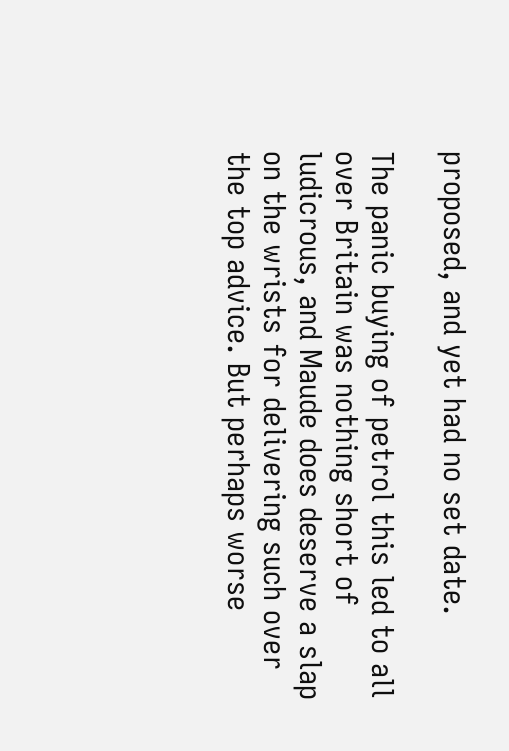proposed, and yet had no set date.

The panic buying of petrol this led to all over Britain was nothing short of ludicrous, and Maude does deserve a slap on the wrists for delivering such over the top advice. But perhaps worse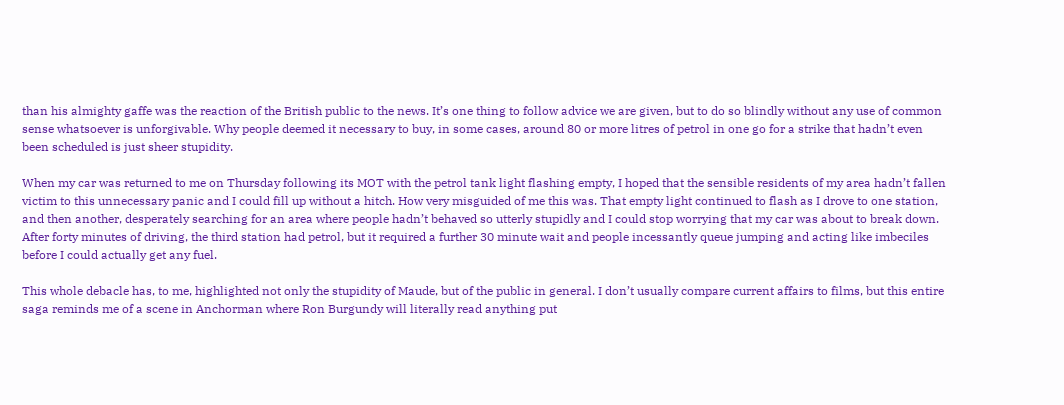than his almighty gaffe was the reaction of the British public to the news. It’s one thing to follow advice we are given, but to do so blindly without any use of common sense whatsoever is unforgivable. Why people deemed it necessary to buy, in some cases, around 80 or more litres of petrol in one go for a strike that hadn’t even been scheduled is just sheer stupidity.

When my car was returned to me on Thursday following its MOT with the petrol tank light flashing empty, I hoped that the sensible residents of my area hadn’t fallen victim to this unnecessary panic and I could fill up without a hitch. How very misguided of me this was. That empty light continued to flash as I drove to one station, and then another, desperately searching for an area where people hadn’t behaved so utterly stupidly and I could stop worrying that my car was about to break down. After forty minutes of driving, the third station had petrol, but it required a further 30 minute wait and people incessantly queue jumping and acting like imbeciles before I could actually get any fuel.

This whole debacle has, to me, highlighted not only the stupidity of Maude, but of the public in general. I don’t usually compare current affairs to films, but this entire saga reminds me of a scene in Anchorman where Ron Burgundy will literally read anything put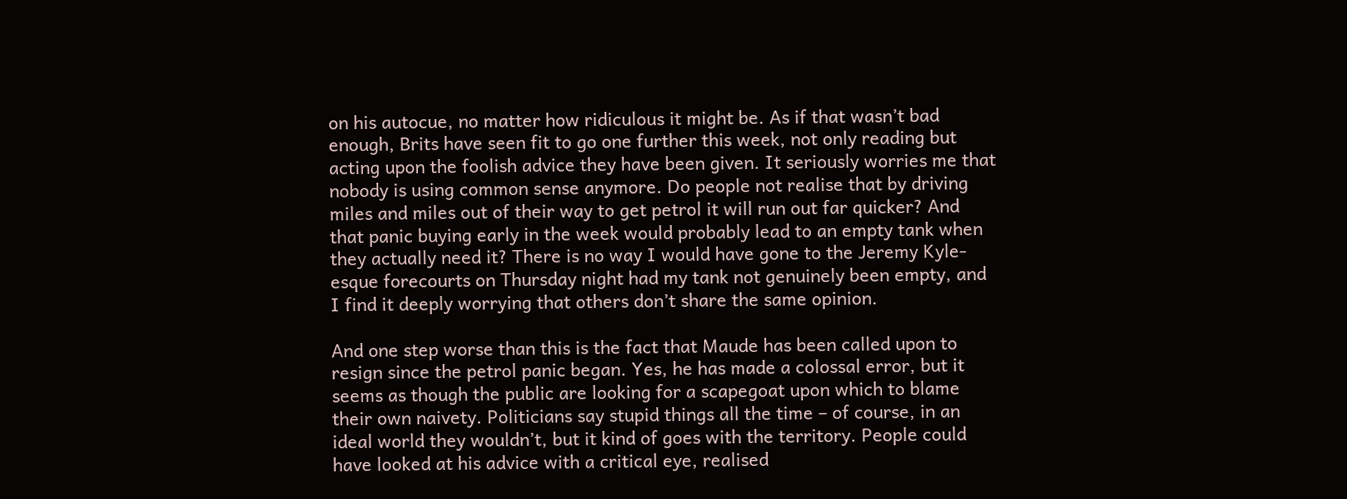on his autocue, no matter how ridiculous it might be. As if that wasn’t bad enough, Brits have seen fit to go one further this week, not only reading but acting upon the foolish advice they have been given. It seriously worries me that nobody is using common sense anymore. Do people not realise that by driving miles and miles out of their way to get petrol it will run out far quicker? And that panic buying early in the week would probably lead to an empty tank when they actually need it? There is no way I would have gone to the Jeremy Kyle-esque forecourts on Thursday night had my tank not genuinely been empty, and I find it deeply worrying that others don’t share the same opinion.

And one step worse than this is the fact that Maude has been called upon to resign since the petrol panic began. Yes, he has made a colossal error, but it seems as though the public are looking for a scapegoat upon which to blame their own naivety. Politicians say stupid things all the time – of course, in an ideal world they wouldn’t, but it kind of goes with the territory. People could have looked at his advice with a critical eye, realised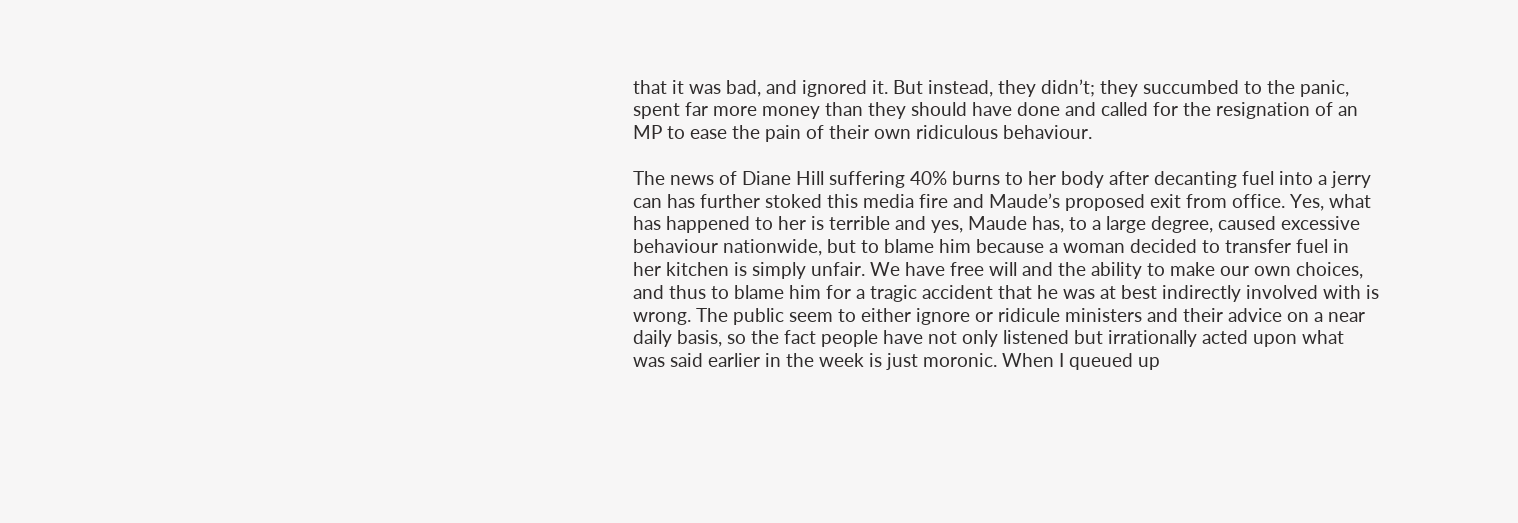that it was bad, and ignored it. But instead, they didn’t; they succumbed to the panic, spent far more money than they should have done and called for the resignation of an MP to ease the pain of their own ridiculous behaviour.

The news of Diane Hill suffering 40% burns to her body after decanting fuel into a jerry can has further stoked this media fire and Maude’s proposed exit from office. Yes, what has happened to her is terrible and yes, Maude has, to a large degree, caused excessive behaviour nationwide, but to blame him because a woman decided to transfer fuel in her kitchen is simply unfair. We have free will and the ability to make our own choices, and thus to blame him for a tragic accident that he was at best indirectly involved with is wrong. The public seem to either ignore or ridicule ministers and their advice on a near daily basis, so the fact people have not only listened but irrationally acted upon what was said earlier in the week is just moronic. When I queued up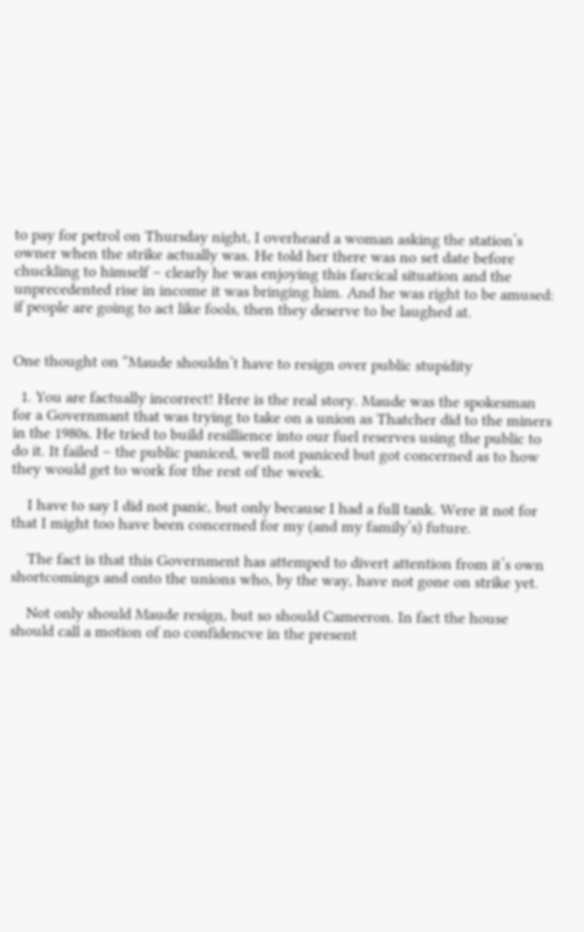to pay for petrol on Thursday night, I overheard a woman asking the station’s owner when the strike actually was. He told her there was no set date before chuckling to himself – clearly he was enjoying this farcical situation and the unprecedented rise in income it was bringing him. And he was right to be amused: if people are going to act like fools, then they deserve to be laughed at.


One thought on “Maude shouldn’t have to resign over public stupidity

  1. You are factually incorrect! Here is the real story. Maude was the spokesman for a Governmant that was trying to take on a union as Thatcher did to the miners in the 1980s. He tried to build resillience into our fuel reserves using the public to do it. It failed – the public paniced, well not paniced but got concerned as to how they would get to work for the rest of the week.

    I have to say I did not panic, but only because I had a full tank. Were it not for that I might too have been concerned for my (and my family’s) future.

    The fact is that this Government has attemped to divert attention from it’s own shortcomings and onto the unions who, by the way, have not gone on strike yet.

    Not only should Maude resign, but so should Cameeron. In fact the house should call a motion of no confidencve in the present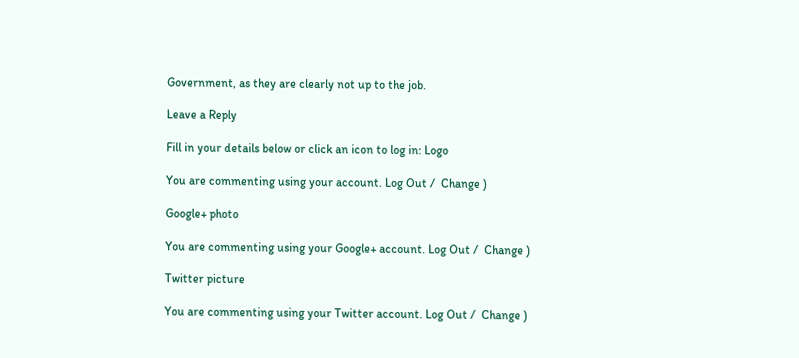Government, as they are clearly not up to the job.

Leave a Reply

Fill in your details below or click an icon to log in: Logo

You are commenting using your account. Log Out /  Change )

Google+ photo

You are commenting using your Google+ account. Log Out /  Change )

Twitter picture

You are commenting using your Twitter account. Log Out /  Change )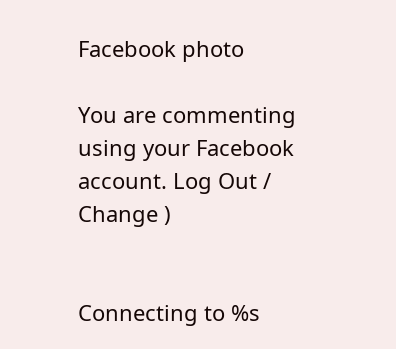Facebook photo

You are commenting using your Facebook account. Log Out /  Change )


Connecting to %s